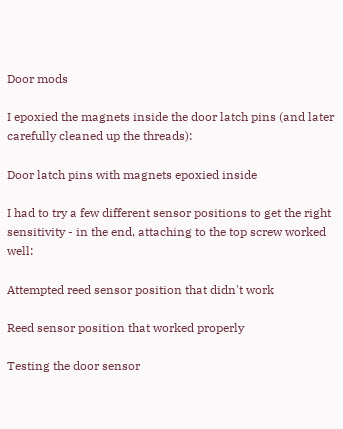Door mods

I epoxied the magnets inside the door latch pins (and later carefully cleaned up the threads):

Door latch pins with magnets epoxied inside

I had to try a few different sensor positions to get the right sensitivity - in the end, attaching to the top screw worked well:

Attempted reed sensor position that didn't work

Reed sensor position that worked properly

Testing the door sensor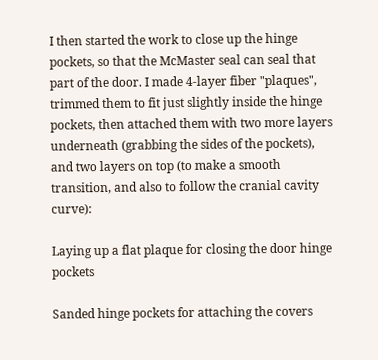I then started the work to close up the hinge pockets, so that the McMaster seal can seal that part of the door. I made 4-layer fiber "plaques", trimmed them to fit just slightly inside the hinge pockets, then attached them with two more layers underneath (grabbing the sides of the pockets), and two layers on top (to make a smooth transition, and also to follow the cranial cavity curve):

Laying up a flat plaque for closing the door hinge pockets

Sanded hinge pockets for attaching the covers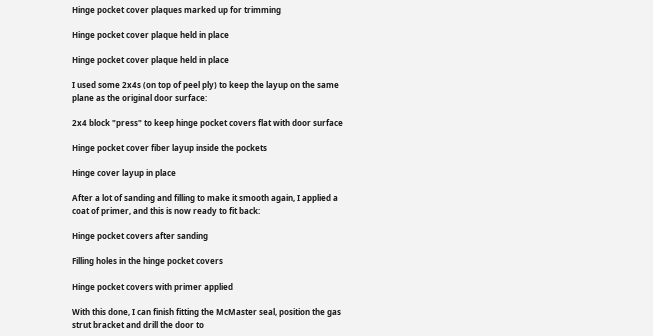Hinge pocket cover plaques marked up for trimming

Hinge pocket cover plaque held in place

Hinge pocket cover plaque held in place

I used some 2x4s (on top of peel ply) to keep the layup on the same plane as the original door surface:

2x4 block "press" to keep hinge pocket covers flat with door surface

Hinge pocket cover fiber layup inside the pockets

Hinge cover layup in place

After a lot of sanding and filling to make it smooth again, I applied a coat of primer, and this is now ready to fit back:

Hinge pocket covers after sanding

Filling holes in the hinge pocket covers

Hinge pocket covers with primer applied

With this done, I can finish fitting the McMaster seal, position the gas strut bracket and drill the door to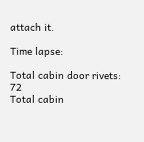attach it.

Time lapse:

Total cabin door rivets: 72
Total cabin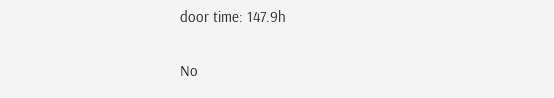door time: 147.9h

No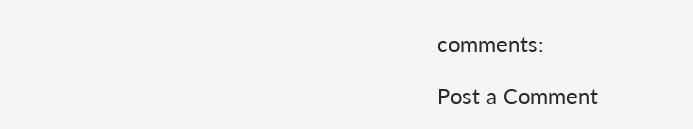comments:

Post a Comment